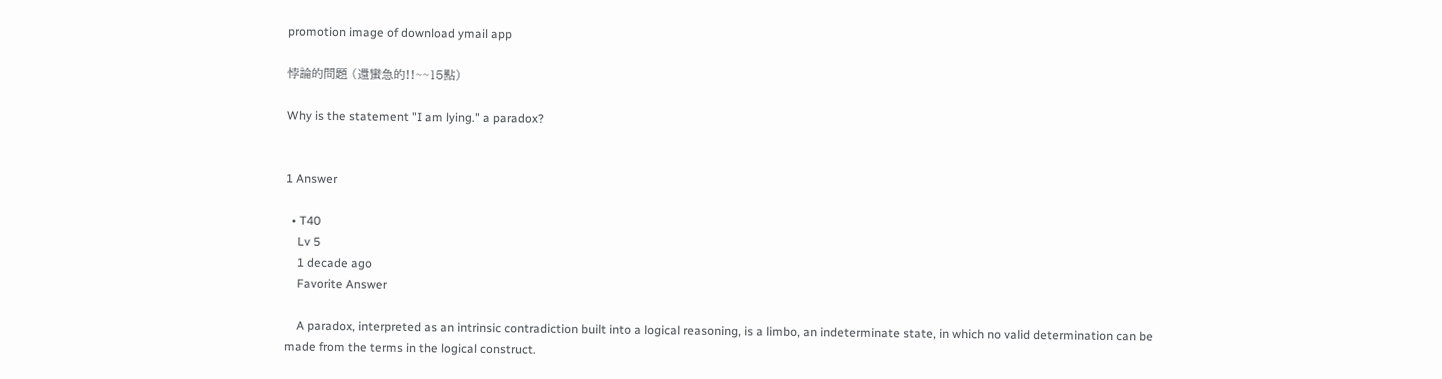promotion image of download ymail app

悖論的問題 (還蠻急的!!~~15點)

Why is the statement "I am lying." a paradox?


1 Answer

  • T40
    Lv 5
    1 decade ago
    Favorite Answer

    A paradox, interpreted as an intrinsic contradiction built into a logical reasoning, is a limbo, an indeterminate state, in which no valid determination can be made from the terms in the logical construct.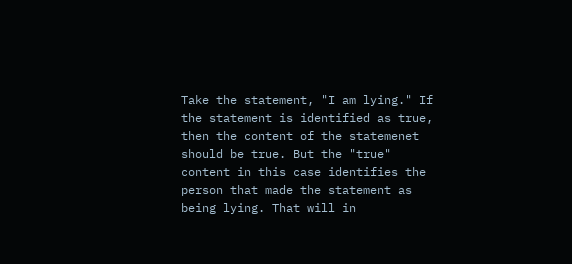Take the statement, "I am lying." If the statement is identified as true, then the content of the statemenet should be true. But the "true" content in this case identifies the person that made the statement as being lying. That will in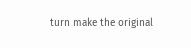turn make the original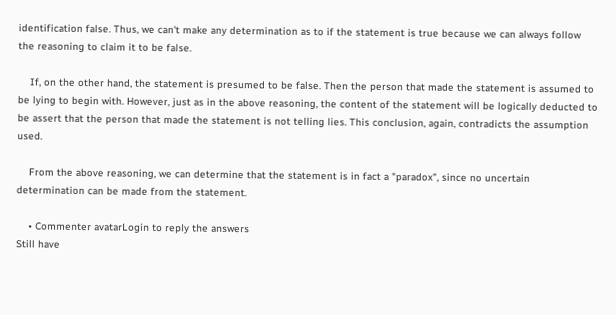identification false. Thus, we can't make any determination as to if the statement is true because we can always follow the reasoning to claim it to be false.

    If, on the other hand, the statement is presumed to be false. Then the person that made the statement is assumed to be lying to begin with. However, just as in the above reasoning, the content of the statement will be logically deducted to be assert that the person that made the statement is not telling lies. This conclusion, again, contradicts the assumption used.

    From the above reasoning, we can determine that the statement is in fact a "paradox", since no uncertain determination can be made from the statement.

    • Commenter avatarLogin to reply the answers
Still have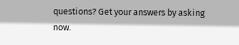questions? Get your answers by asking now.